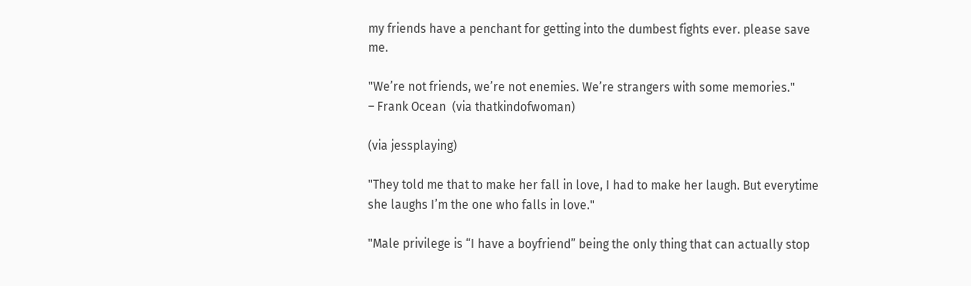my friends have a penchant for getting into the dumbest fights ever. please save me.

"We’re not friends, we’re not enemies. We’re strangers with some memories."
– Frank Ocean  (via thatkindofwoman)

(via jessplaying)

"They told me that to make her fall in love, I had to make her laugh. But everytime she laughs I’m the one who falls in love."

"Male privilege is “I have a boyfriend” being the only thing that can actually stop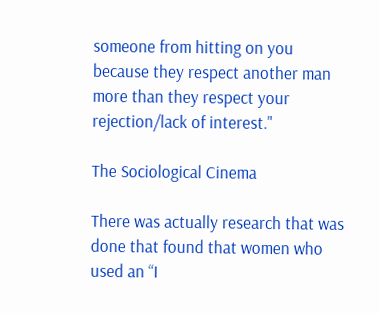someone from hitting on you because they respect another man more than they respect your rejection/lack of interest."

The Sociological Cinema

There was actually research that was done that found that women who used an “I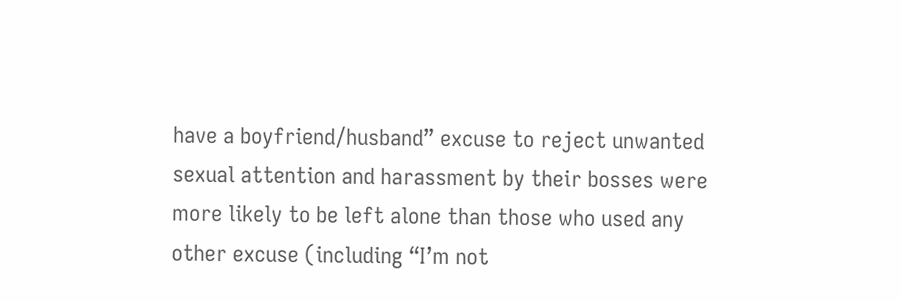have a boyfriend/husband” excuse to reject unwanted sexual attention and harassment by their bosses were more likely to be left alone than those who used any other excuse (including “I’m not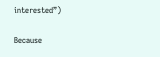interested”)

Because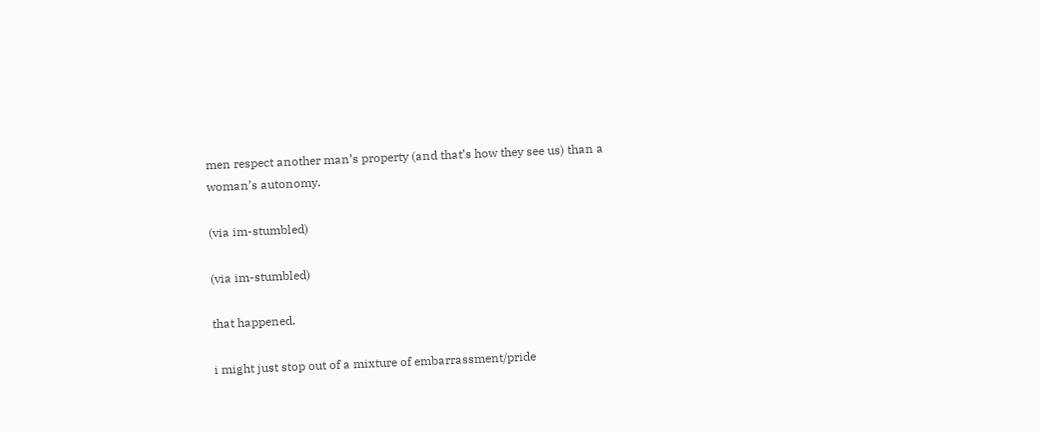men respect another man’s property (and that’s how they see us) than a woman’s autonomy.

(via im-stumbled)

(via im-stumbled)

that happened.

i might just stop out of a mixture of embarrassment/pride